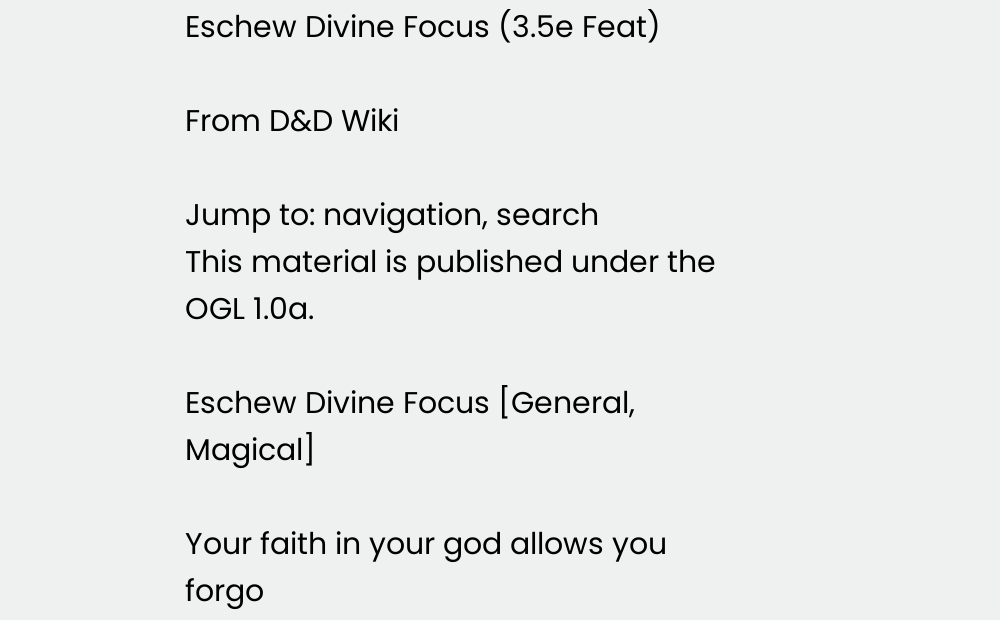Eschew Divine Focus (3.5e Feat)

From D&D Wiki

Jump to: navigation, search
This material is published under the OGL 1.0a.

Eschew Divine Focus [General, Magical]

Your faith in your god allows you forgo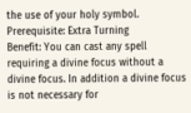the use of your holy symbol.
Prerequisite: Extra Turning
Benefit: You can cast any spell requiring a divine focus without a divine focus. In addition a divine focus is not necessary for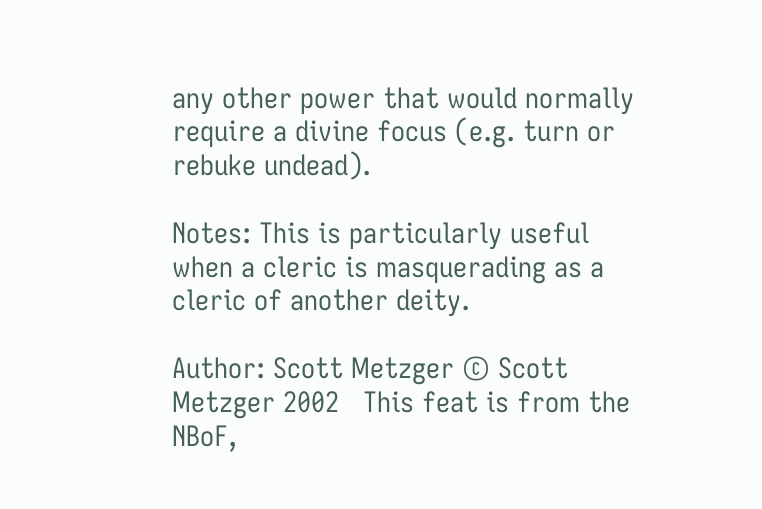any other power that would normally require a divine focus (e.g. turn or rebuke undead).

Notes: This is particularly useful when a cleric is masquerading as a cleric of another deity.

Author: Scott Metzger © Scott Metzger 2002   This feat is from the NBoF,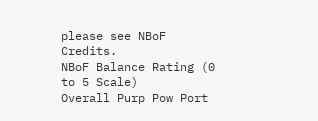please see NBoF Credits.
NBoF Balance Rating (0 to 5 Scale)
Overall Purp Pow Port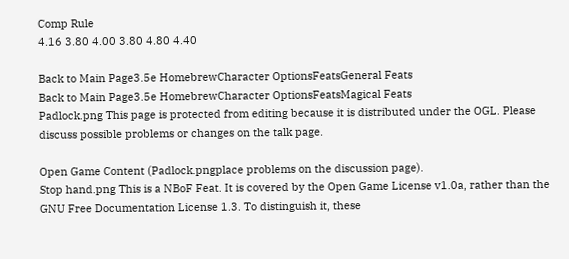Comp Rule
4.16 3.80 4.00 3.80 4.80 4.40

Back to Main Page3.5e HomebrewCharacter OptionsFeatsGeneral Feats
Back to Main Page3.5e HomebrewCharacter OptionsFeatsMagical Feats
Padlock.png This page is protected from editing because it is distributed under the OGL. Please discuss possible problems or changes on the talk page.

Open Game Content (Padlock.pngplace problems on the discussion page).
Stop hand.png This is a NBoF Feat. It is covered by the Open Game License v1.0a, rather than the GNU Free Documentation License 1.3. To distinguish it, these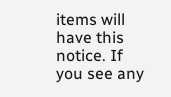items will have this notice. If you see any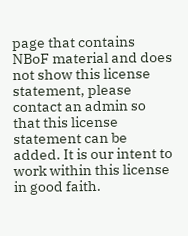page that contains NBoF material and does not show this license statement, please contact an admin so that this license statement can be added. It is our intent to work within this license in good faith.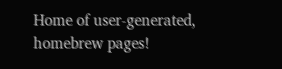Home of user-generated,
homebrew pages!